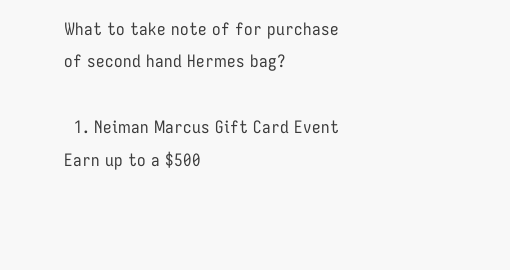What to take note of for purchase of second hand Hermes bag?

  1. Neiman Marcus Gift Card Event Earn up to a $500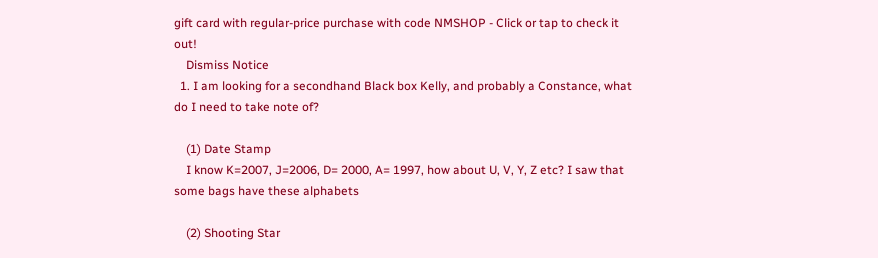gift card with regular-price purchase with code NMSHOP - Click or tap to check it out!
    Dismiss Notice
  1. I am looking for a secondhand Black box Kelly, and probably a Constance, what do I need to take note of?

    (1) Date Stamp
    I know K=2007, J=2006, D= 2000, A= 1997, how about U, V, Y, Z etc? I saw that some bags have these alphabets

    (2) Shooting Star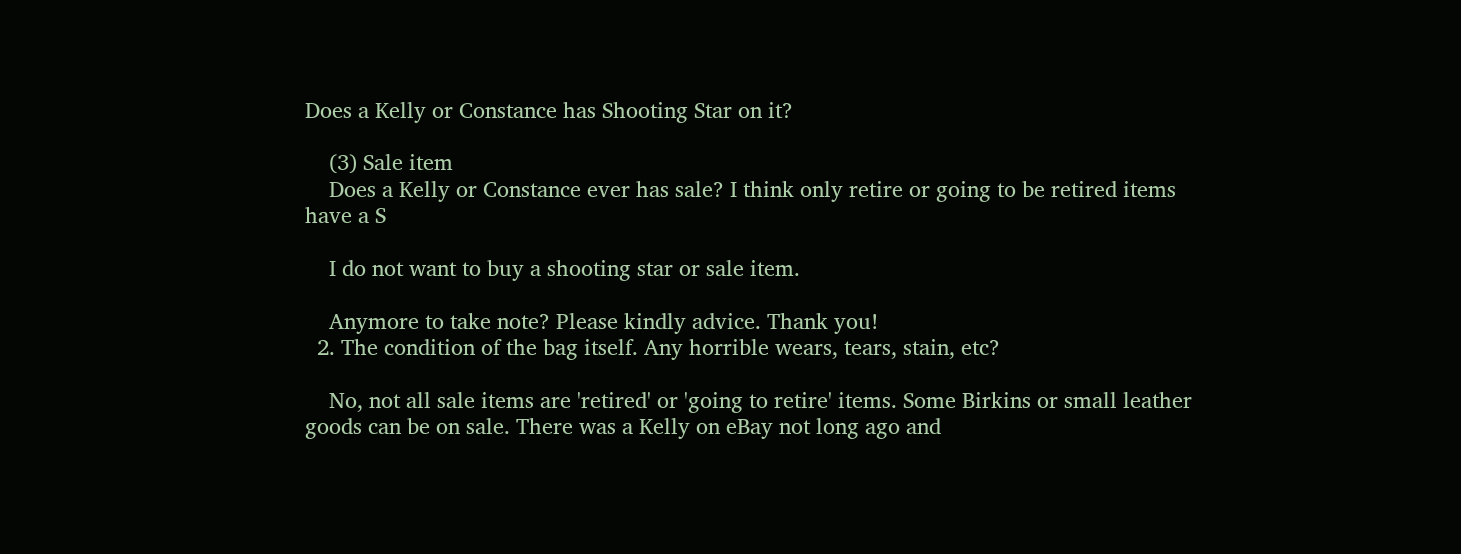Does a Kelly or Constance has Shooting Star on it?

    (3) Sale item
    Does a Kelly or Constance ever has sale? I think only retire or going to be retired items have a S

    I do not want to buy a shooting star or sale item.

    Anymore to take note? Please kindly advice. Thank you!
  2. The condition of the bag itself. Any horrible wears, tears, stain, etc?

    No, not all sale items are 'retired' or 'going to retire' items. Some Birkins or small leather goods can be on sale. There was a Kelly on eBay not long ago and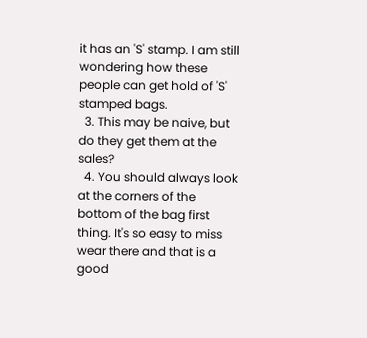it has an 'S' stamp. I am still wondering how these people can get hold of 'S' stamped bags.
  3. This may be naive, but do they get them at the sales?
  4. You should always look at the corners of the bottom of the bag first thing. It's so easy to miss wear there and that is a good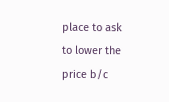place to ask to lower the price b/c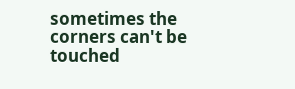sometimes the corners can't be touched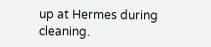up at Hermes during cleaning.